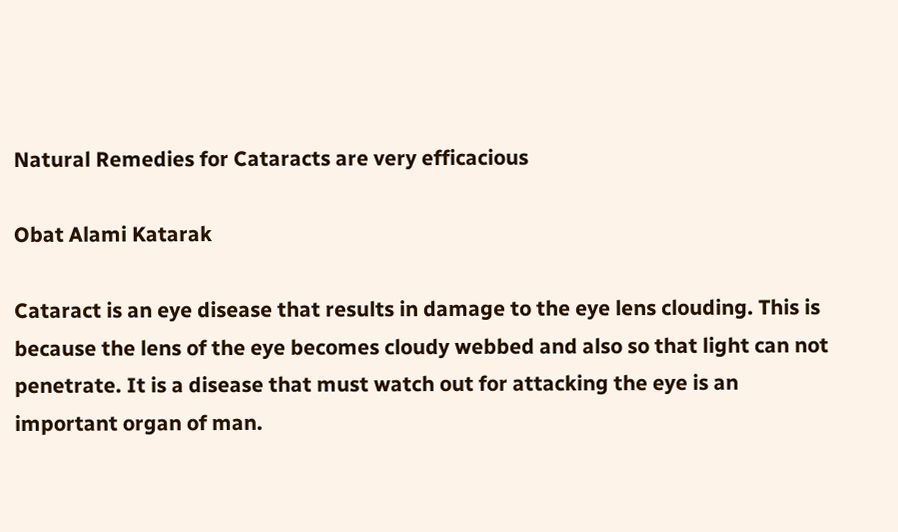Natural Remedies for Cataracts are very efficacious

Obat Alami Katarak

Cataract is an eye disease that results in damage to the eye lens clouding. This is because the lens of the eye becomes cloudy webbed and also so that light can not penetrate. It is a disease that must watch out for attacking the eye is an important organ of man.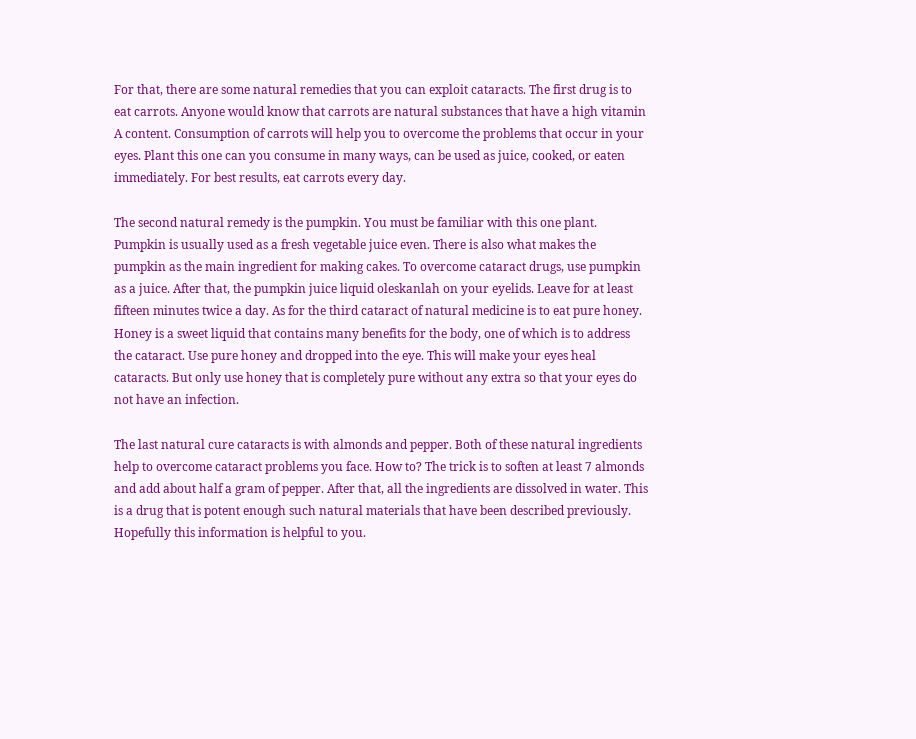For that, there are some natural remedies that you can exploit cataracts. The first drug is to eat carrots. Anyone would know that carrots are natural substances that have a high vitamin A content. Consumption of carrots will help you to overcome the problems that occur in your eyes. Plant this one can you consume in many ways, can be used as juice, cooked, or eaten immediately. For best results, eat carrots every day.

The second natural remedy is the pumpkin. You must be familiar with this one plant. Pumpkin is usually used as a fresh vegetable juice even. There is also what makes the pumpkin as the main ingredient for making cakes. To overcome cataract drugs, use pumpkin as a juice. After that, the pumpkin juice liquid oleskanlah on your eyelids. Leave for at least fifteen minutes twice a day. As for the third cataract of natural medicine is to eat pure honey. Honey is a sweet liquid that contains many benefits for the body, one of which is to address the cataract. Use pure honey and dropped into the eye. This will make your eyes heal cataracts. But only use honey that is completely pure without any extra so that your eyes do not have an infection.

The last natural cure cataracts is with almonds and pepper. Both of these natural ingredients help to overcome cataract problems you face. How to? The trick is to soften at least 7 almonds and add about half a gram of pepper. After that, all the ingredients are dissolved in water. This is a drug that is potent enough such natural materials that have been described previously. Hopefully this information is helpful to you.